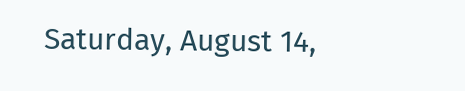Saturday, August 14,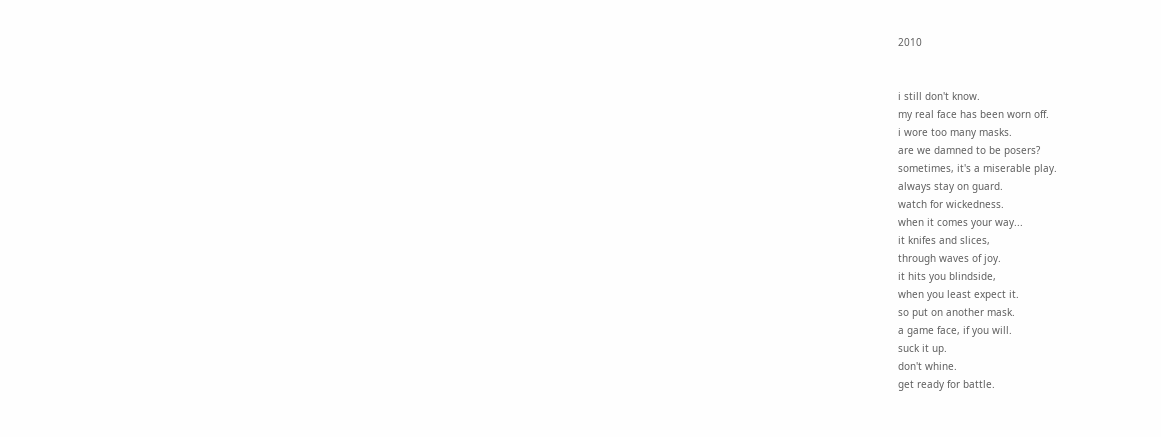2010


i still don't know.
my real face has been worn off.
i wore too many masks.
are we damned to be posers?
sometimes, it's a miserable play.
always stay on guard.
watch for wickedness.
when it comes your way...
it knifes and slices,
through waves of joy.
it hits you blindside,
when you least expect it.
so put on another mask.
a game face, if you will.
suck it up.
don't whine.
get ready for battle.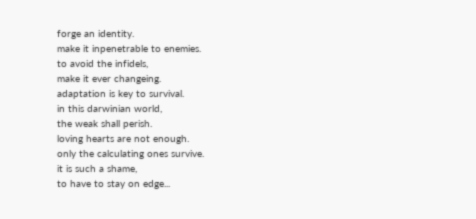forge an identity.
make it inpenetrable to enemies.
to avoid the infidels,
make it ever changeing.
adaptation is key to survival.
in this darwinian world,
the weak shall perish.
loving hearts are not enough.
only the calculating ones survive.
it is such a shame,
to have to stay on edge...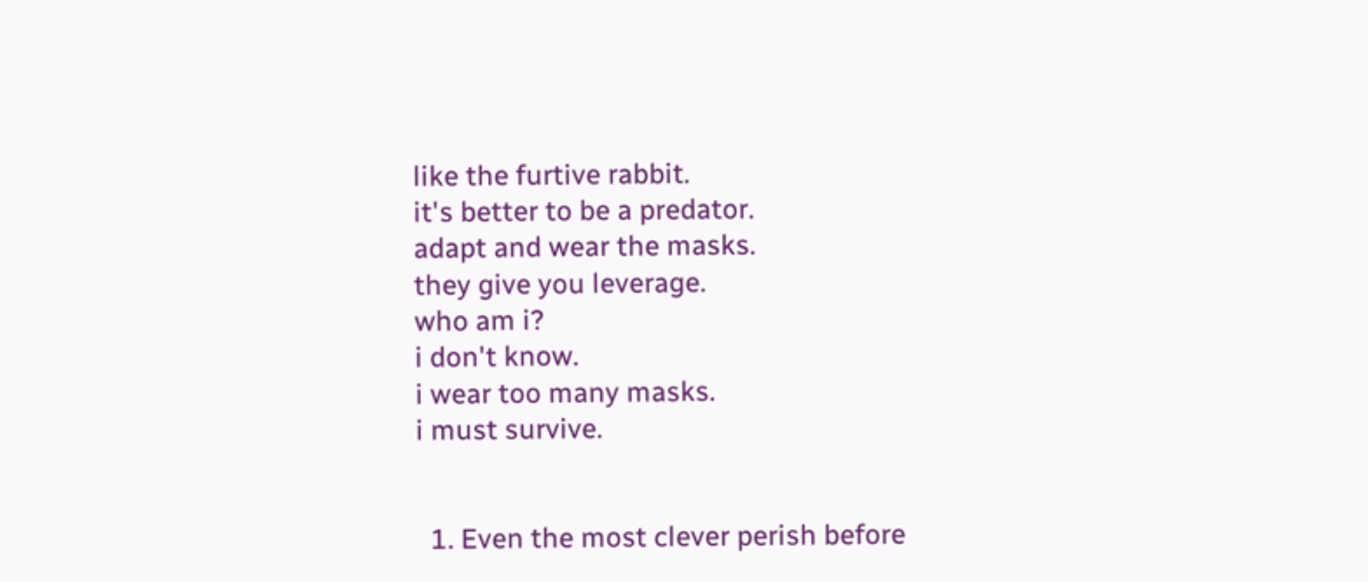like the furtive rabbit.
it's better to be a predator.
adapt and wear the masks.
they give you leverage.
who am i?
i don't know.
i wear too many masks.
i must survive.


  1. Even the most clever perish before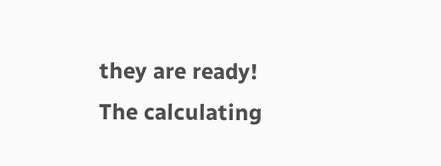they are ready! The calculating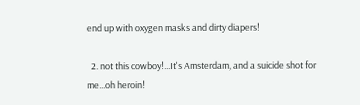end up with oxygen masks and dirty diapers!

  2. not this cowboy!...It's Amsterdam, and a suicide shot for me...oh heroin!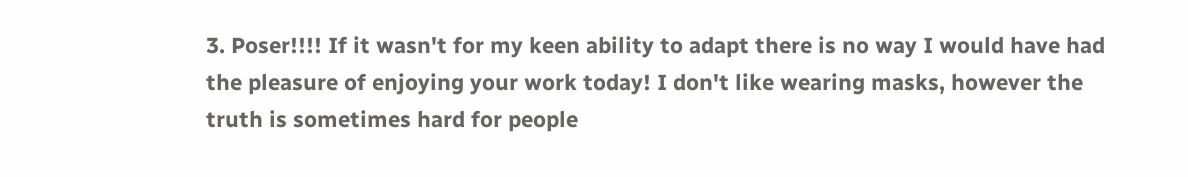3. Poser!!!! If it wasn't for my keen ability to adapt there is no way I would have had the pleasure of enjoying your work today! I don't like wearing masks, however the truth is sometimes hard for people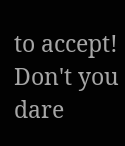to accept! Don't you dare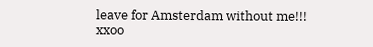leave for Amsterdam without me!!! xxoo